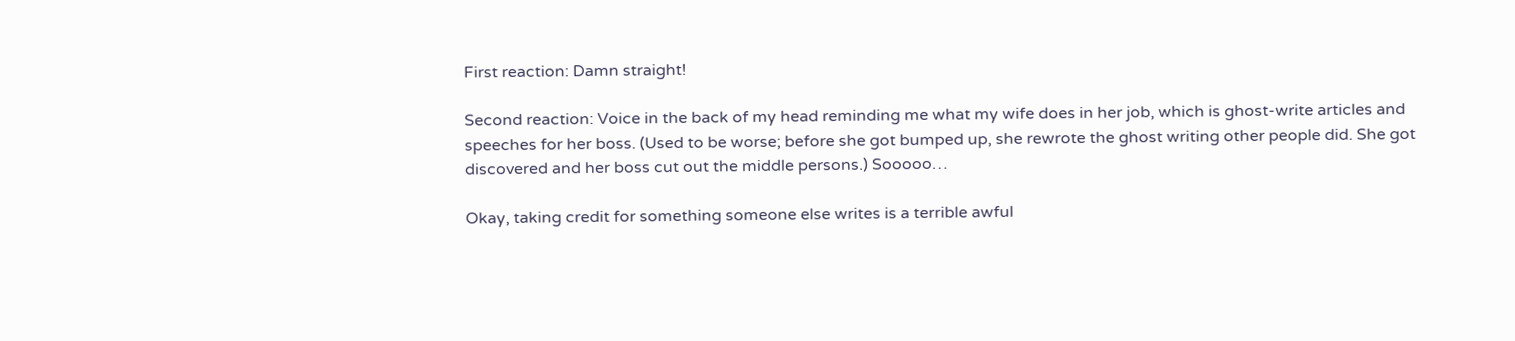First reaction: Damn straight!

Second reaction: Voice in the back of my head reminding me what my wife does in her job, which is ghost-write articles and speeches for her boss. (Used to be worse; before she got bumped up, she rewrote the ghost writing other people did. She got discovered and her boss cut out the middle persons.) Sooooo…

Okay, taking credit for something someone else writes is a terrible awful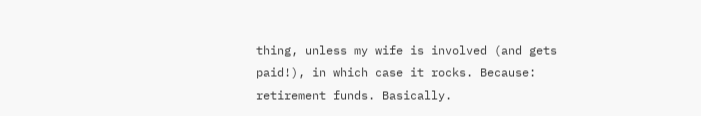thing, unless my wife is involved (and gets paid!), in which case it rocks. Because: retirement funds. Basically.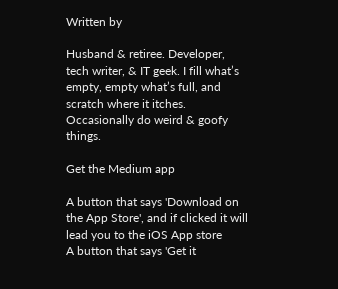Written by

Husband & retiree. Developer, tech writer, & IT geek. I fill what’s empty, empty what’s full, and scratch where it itches. Occasionally do weird & goofy things.

Get the Medium app

A button that says 'Download on the App Store', and if clicked it will lead you to the iOS App store
A button that says 'Get it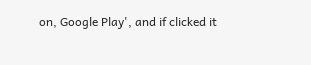on, Google Play', and if clicked it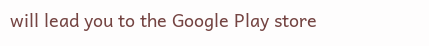will lead you to the Google Play store